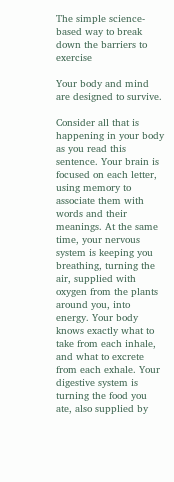The simple science-based way to break down the barriers to exercise

Your body and mind are designed to survive.

Consider all that is happening in your body as you read this sentence. Your brain is focused on each letter, using memory to associate them with words and their meanings. At the same time, your nervous system is keeping you breathing, turning the air, supplied with oxygen from the plants around you, into energy. Your body knows exactly what to take from each inhale, and what to excrete from each exhale. Your digestive system is turning the food you ate, also supplied by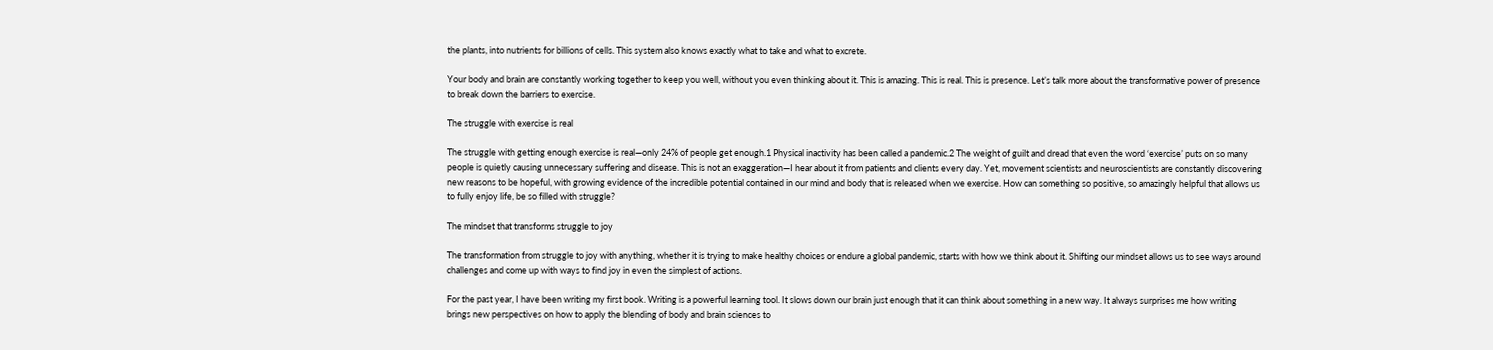the plants, into nutrients for billions of cells. This system also knows exactly what to take and what to excrete.

Your body and brain are constantly working together to keep you well, without you even thinking about it. This is amazing. This is real. This is presence. Let’s talk more about the transformative power of presence to break down the barriers to exercise.

The struggle with exercise is real

The struggle with getting enough exercise is real—only 24% of people get enough.1 Physical inactivity has been called a pandemic.2 The weight of guilt and dread that even the word ‘exercise’ puts on so many people is quietly causing unnecessary suffering and disease. This is not an exaggeration—I hear about it from patients and clients every day. Yet, movement scientists and neuroscientists are constantly discovering new reasons to be hopeful, with growing evidence of the incredible potential contained in our mind and body that is released when we exercise. How can something so positive, so amazingly helpful that allows us to fully enjoy life, be so filled with struggle?

The mindset that transforms struggle to joy

The transformation from struggle to joy with anything, whether it is trying to make healthy choices or endure a global pandemic, starts with how we think about it. Shifting our mindset allows us to see ways around challenges and come up with ways to find joy in even the simplest of actions.

For the past year, I have been writing my first book. Writing is a powerful learning tool. It slows down our brain just enough that it can think about something in a new way. It always surprises me how writing brings new perspectives on how to apply the blending of body and brain sciences to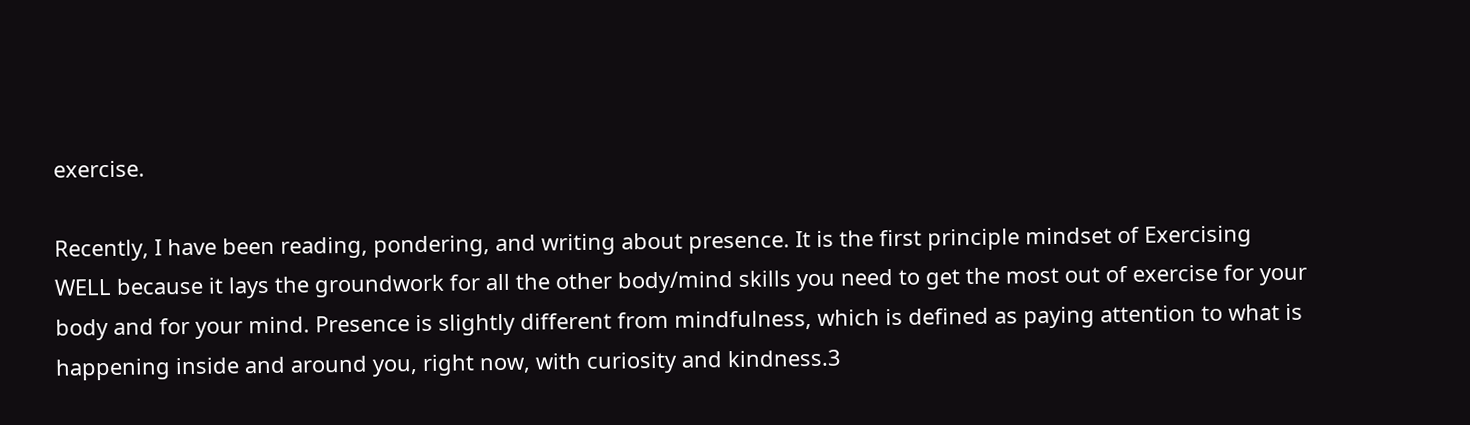exercise.

Recently, I have been reading, pondering, and writing about presence. It is the first principle mindset of Exercising WELL because it lays the groundwork for all the other body/mind skills you need to get the most out of exercise for your body and for your mind. Presence is slightly different from mindfulness, which is defined as paying attention to what is happening inside and around you, right now, with curiosity and kindness.3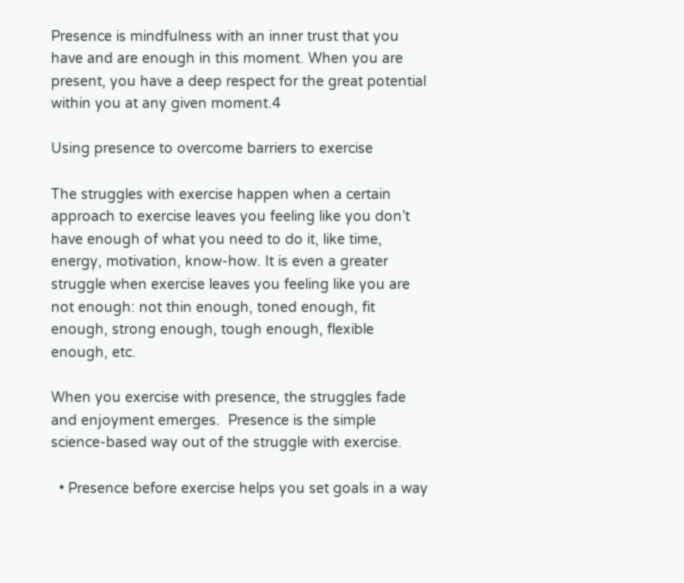Presence is mindfulness with an inner trust that you have and are enough in this moment. When you are present, you have a deep respect for the great potential within you at any given moment.4

Using presence to overcome barriers to exercise

The struggles with exercise happen when a certain approach to exercise leaves you feeling like you don’t have enough of what you need to do it, like time, energy, motivation, know-how. It is even a greater struggle when exercise leaves you feeling like you are not enough: not thin enough, toned enough, fit enough, strong enough, tough enough, flexible enough, etc.

When you exercise with presence, the struggles fade and enjoyment emerges.  Presence is the simple science-based way out of the struggle with exercise.

  • Presence before exercise helps you set goals in a way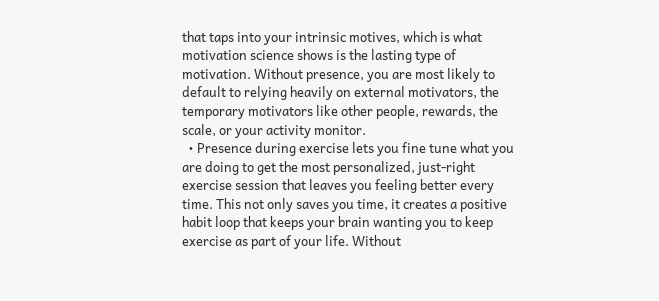that taps into your intrinsic motives, which is what motivation science shows is the lasting type of motivation. Without presence, you are most likely to default to relying heavily on external motivators, the temporary motivators like other people, rewards, the scale, or your activity monitor.
  • Presence during exercise lets you fine tune what you are doing to get the most personalized, just-right exercise session that leaves you feeling better every time. This not only saves you time, it creates a positive habit loop that keeps your brain wanting you to keep exercise as part of your life. Without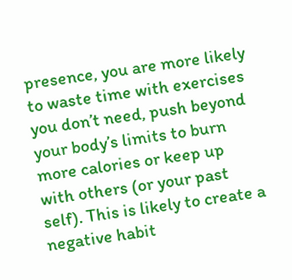presence, you are more likely to waste time with exercises you don’t need, push beyond your body’s limits to burn more calories or keep up with others (or your past self). This is likely to create a negative habit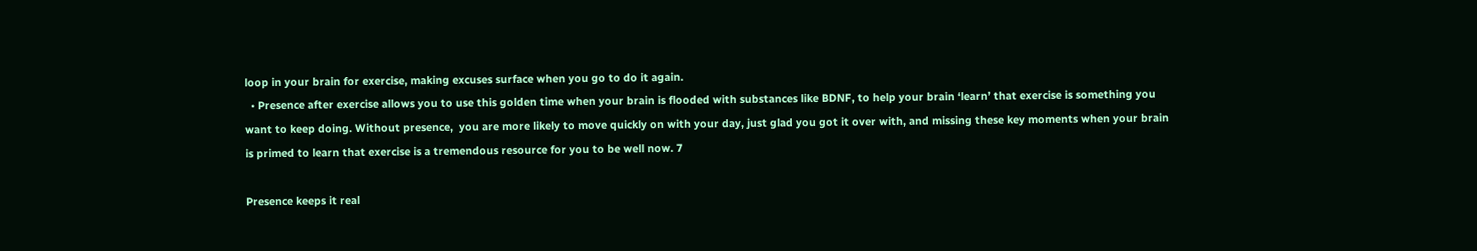loop in your brain for exercise, making excuses surface when you go to do it again.
  • Presence after exercise allows you to use this golden time when your brain is flooded with substances like BDNF, to help your brain ‘learn’ that exercise is something you want to keep doing. Without presence,  you are more likely to move quickly on with your day, just glad you got it over with, and missing these key moments when your brain is primed to learn that exercise is a tremendous resource for you to be well now. 7

Presence keeps it real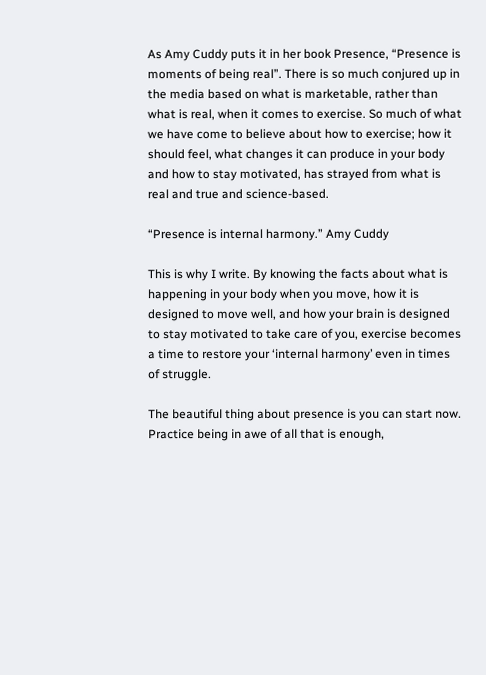As Amy Cuddy puts it in her book Presence, “Presence is moments of being real”. There is so much conjured up in the media based on what is marketable, rather than what is real, when it comes to exercise. So much of what we have come to believe about how to exercise; how it should feel, what changes it can produce in your body and how to stay motivated, has strayed from what is real and true and science-based.

“Presence is internal harmony.” Amy Cuddy

This is why I write. By knowing the facts about what is happening in your body when you move, how it is designed to move well, and how your brain is designed to stay motivated to take care of you, exercise becomes a time to restore your ‘internal harmony’ even in times of struggle.

The beautiful thing about presence is you can start now. Practice being in awe of all that is enough,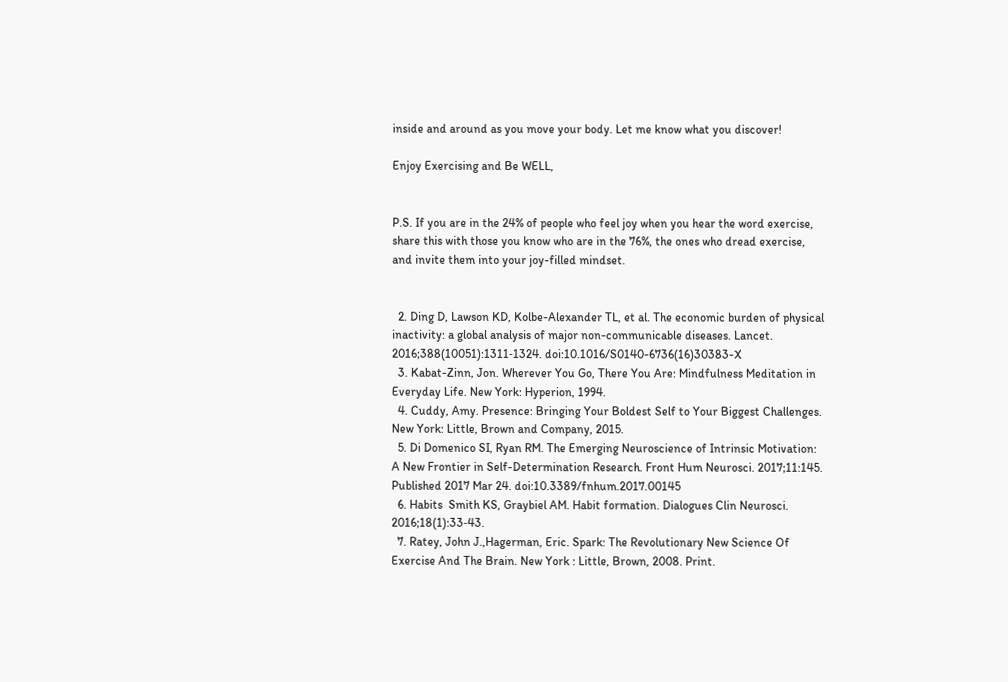inside and around as you move your body. Let me know what you discover!

Enjoy Exercising and Be WELL,


P.S. If you are in the 24% of people who feel joy when you hear the word exercise, share this with those you know who are in the 76%, the ones who dread exercise, and invite them into your joy-filled mindset.


  2. Ding D, Lawson KD, Kolbe-Alexander TL, et al. The economic burden of physical inactivity: a global analysis of major non-communicable diseases. Lancet. 2016;388(10051):1311‐1324. doi:10.1016/S0140-6736(16)30383-X
  3. Kabat-Zinn, Jon. Wherever You Go, There You Are: Mindfulness Meditation in Everyday Life. New York: Hyperion, 1994.
  4. Cuddy, Amy. Presence: Bringing Your Boldest Self to Your Biggest Challenges. New York: Little, Brown and Company, 2015.
  5. Di Domenico SI, Ryan RM. The Emerging Neuroscience of Intrinsic Motivation: A New Frontier in Self-Determination Research. Front Hum Neurosci. 2017;11:145. Published 2017 Mar 24. doi:10.3389/fnhum.2017.00145
  6. Habits  Smith KS, Graybiel AM. Habit formation. Dialogues Clin Neurosci. 2016;18(1):33‐43.
  7. Ratey, John J.,Hagerman, Eric. Spark: The Revolutionary New Science Of Exercise And The Brain. New York : Little, Brown, 2008. Print.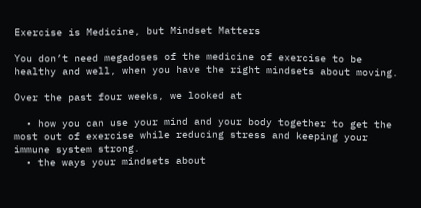Exercise is Medicine, but Mindset Matters

You don’t need megadoses of the medicine of exercise to be healthy and well, when you have the right mindsets about moving.

Over the past four weeks, we looked at

  • how you can use your mind and your body together to get the most out of exercise while reducing stress and keeping your immune system strong.
  • the ways your mindsets about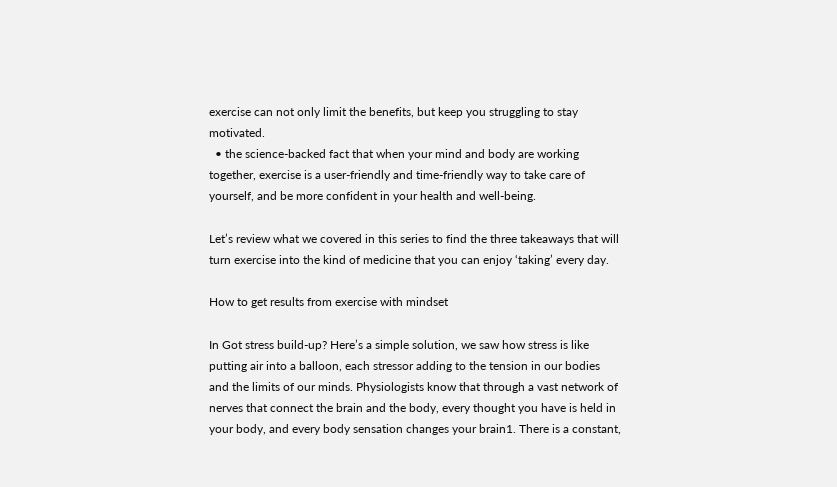exercise can not only limit the benefits, but keep you struggling to stay motivated.
  • the science-backed fact that when your mind and body are working together, exercise is a user-friendly and time-friendly way to take care of yourself, and be more confident in your health and well-being.

Let’s review what we covered in this series to find the three takeaways that will turn exercise into the kind of medicine that you can enjoy ‘taking’ every day.

How to get results from exercise with mindset

In Got stress build-up? Here’s a simple solution, we saw how stress is like putting air into a balloon, each stressor adding to the tension in our bodies and the limits of our minds. Physiologists know that through a vast network of nerves that connect the brain and the body, every thought you have is held in your body, and every body sensation changes your brain1. There is a constant,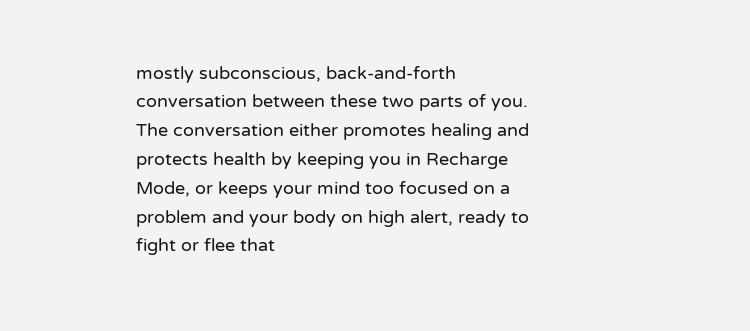mostly subconscious, back-and-forth conversation between these two parts of you. The conversation either promotes healing and protects health by keeping you in Recharge Mode, or keeps your mind too focused on a problem and your body on high alert, ready to fight or flee that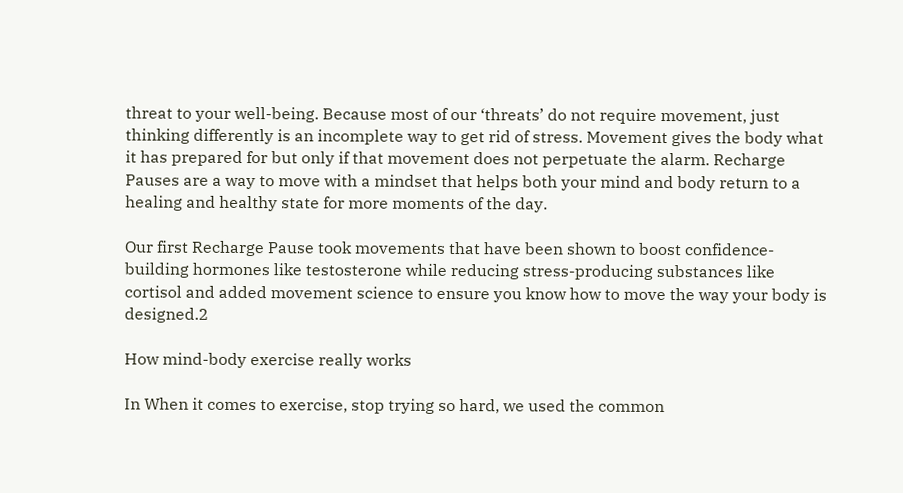threat to your well-being. Because most of our ‘threats’ do not require movement, just thinking differently is an incomplete way to get rid of stress. Movement gives the body what it has prepared for but only if that movement does not perpetuate the alarm. Recharge Pauses are a way to move with a mindset that helps both your mind and body return to a healing and healthy state for more moments of the day.

Our first Recharge Pause took movements that have been shown to boost confidence-building hormones like testosterone while reducing stress-producing substances like cortisol and added movement science to ensure you know how to move the way your body is designed.2

How mind-body exercise really works

In When it comes to exercise, stop trying so hard, we used the common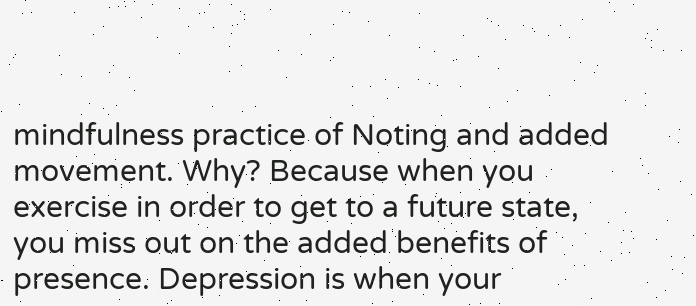mindfulness practice of Noting and added movement. Why? Because when you exercise in order to get to a future state, you miss out on the added benefits of presence. Depression is when your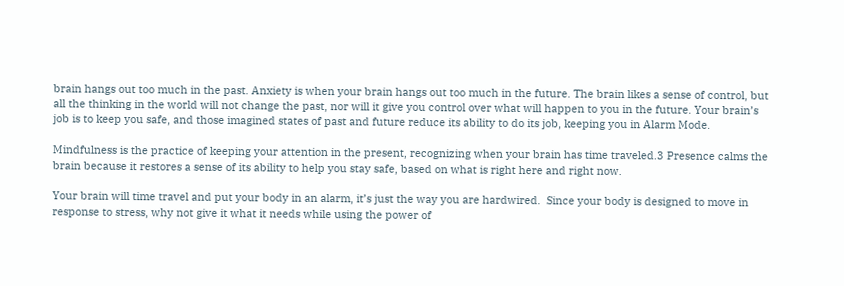brain hangs out too much in the past. Anxiety is when your brain hangs out too much in the future. The brain likes a sense of control, but all the thinking in the world will not change the past, nor will it give you control over what will happen to you in the future. Your brain’s job is to keep you safe, and those imagined states of past and future reduce its ability to do its job, keeping you in Alarm Mode.

Mindfulness is the practice of keeping your attention in the present, recognizing when your brain has time traveled.3 Presence calms the brain because it restores a sense of its ability to help you stay safe, based on what is right here and right now.

Your brain will time travel and put your body in an alarm, it’s just the way you are hardwired.  Since your body is designed to move in response to stress, why not give it what it needs while using the power of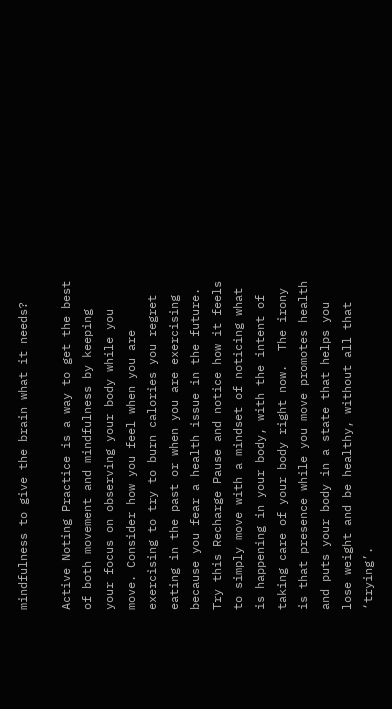mindfulness to give the brain what it needs?

Active Noting Practice is a way to get the best of both movement and mindfulness by keeping your focus on observing your body while you move. Consider how you feel when you are exercising to try to burn calories you regret eating in the past or when you are exercising because you fear a health issue in the future. Try this Recharge Pause and notice how it feels to simply move with a mindset of noticing what is happening in your body, with the intent of taking care of your body right now.  The irony is that presence while you move promotes health and puts your body in a state that helps you lose weight and be healthy, without all that ‘trying’.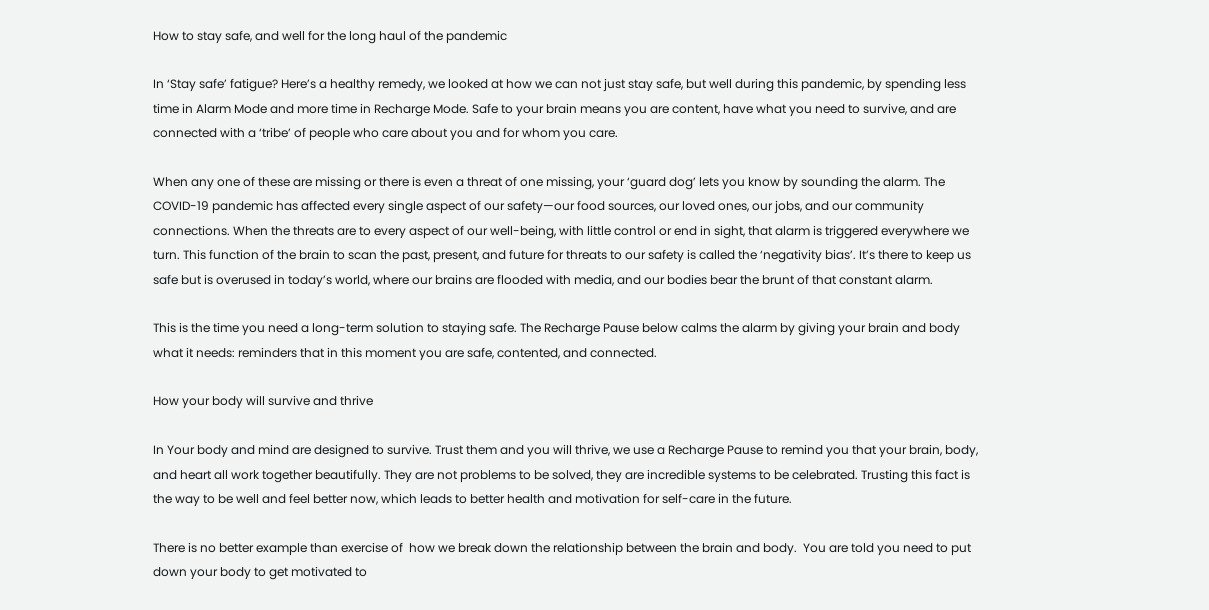How to stay safe, and well for the long haul of the pandemic

In ‘Stay safe’ fatigue? Here’s a healthy remedy, we looked at how we can not just stay safe, but well during this pandemic, by spending less time in Alarm Mode and more time in Recharge Mode. Safe to your brain means you are content, have what you need to survive, and are connected with a ‘tribe’ of people who care about you and for whom you care.

When any one of these are missing or there is even a threat of one missing, your ‘guard dog’ lets you know by sounding the alarm. The COVID-19 pandemic has affected every single aspect of our safety—our food sources, our loved ones, our jobs, and our community connections. When the threats are to every aspect of our well-being, with little control or end in sight, that alarm is triggered everywhere we turn. This function of the brain to scan the past, present, and future for threats to our safety is called the ‘negativity bias’. It’s there to keep us safe but is overused in today’s world, where our brains are flooded with media, and our bodies bear the brunt of that constant alarm.

This is the time you need a long-term solution to staying safe. The Recharge Pause below calms the alarm by giving your brain and body what it needs: reminders that in this moment you are safe, contented, and connected.

How your body will survive and thrive

In Your body and mind are designed to survive. Trust them and you will thrive, we use a Recharge Pause to remind you that your brain, body, and heart all work together beautifully. They are not problems to be solved, they are incredible systems to be celebrated. Trusting this fact is the way to be well and feel better now, which leads to better health and motivation for self-care in the future.

There is no better example than exercise of  how we break down the relationship between the brain and body.  You are told you need to put down your body to get motivated to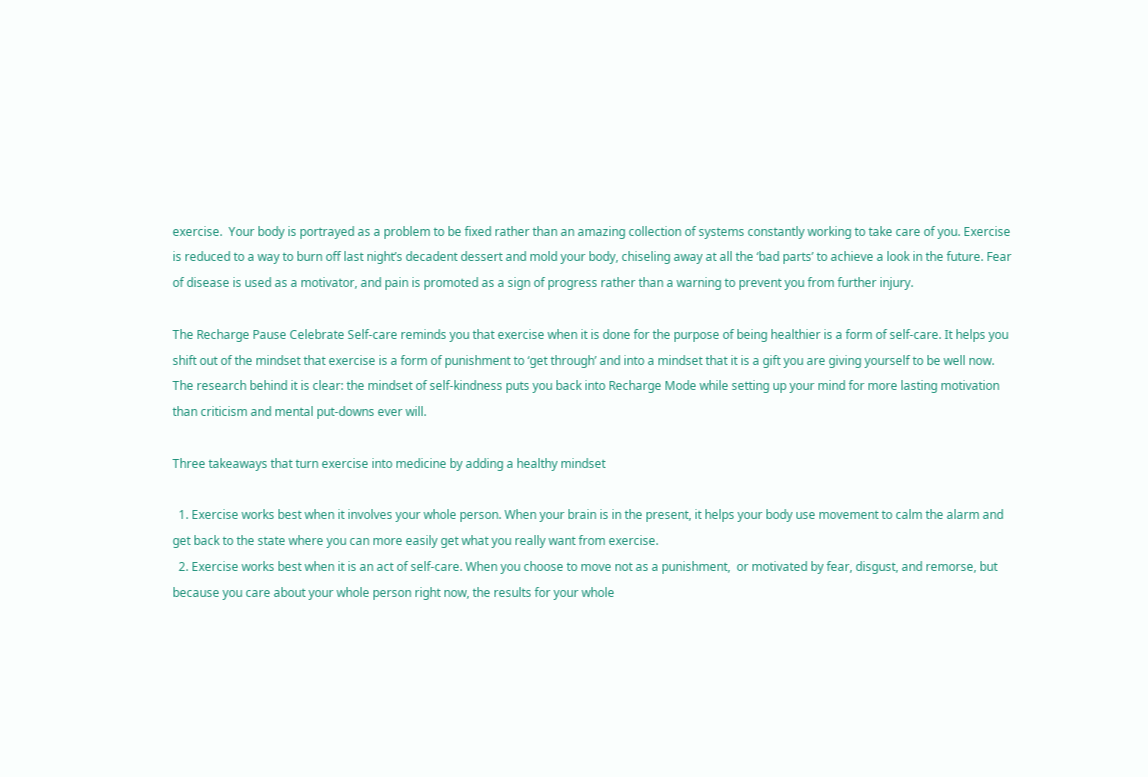exercise.  Your body is portrayed as a problem to be fixed rather than an amazing collection of systems constantly working to take care of you. Exercise is reduced to a way to burn off last night’s decadent dessert and mold your body, chiseling away at all the ‘bad parts’ to achieve a look in the future. Fear of disease is used as a motivator, and pain is promoted as a sign of progress rather than a warning to prevent you from further injury.

The Recharge Pause Celebrate Self-care reminds you that exercise when it is done for the purpose of being healthier is a form of self-care. It helps you shift out of the mindset that exercise is a form of punishment to ‘get through’ and into a mindset that it is a gift you are giving yourself to be well now. The research behind it is clear: the mindset of self-kindness puts you back into Recharge Mode while setting up your mind for more lasting motivation than criticism and mental put-downs ever will.

Three takeaways that turn exercise into medicine by adding a healthy mindset

  1. Exercise works best when it involves your whole person. When your brain is in the present, it helps your body use movement to calm the alarm and get back to the state where you can more easily get what you really want from exercise.
  2. Exercise works best when it is an act of self-care. When you choose to move not as a punishment,  or motivated by fear, disgust, and remorse, but because you care about your whole person right now, the results for your whole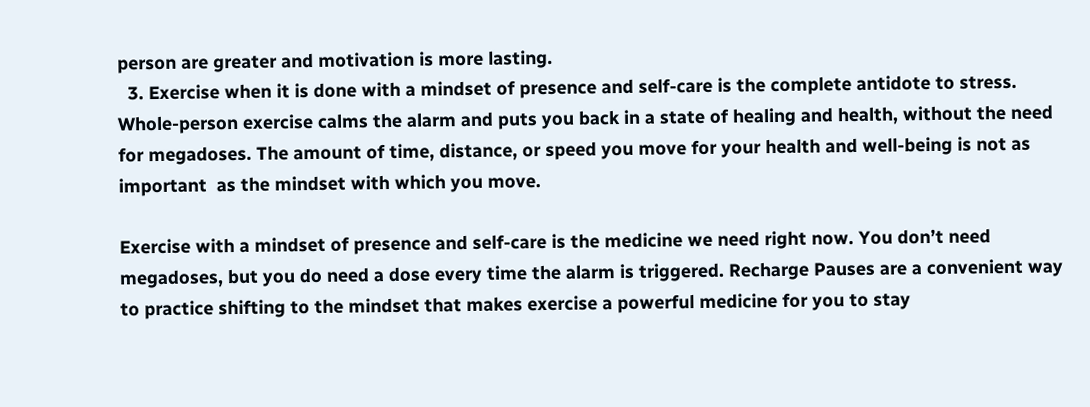person are greater and motivation is more lasting.
  3. Exercise when it is done with a mindset of presence and self-care is the complete antidote to stress. Whole-person exercise calms the alarm and puts you back in a state of healing and health, without the need for megadoses. The amount of time, distance, or speed you move for your health and well-being is not as important  as the mindset with which you move.

Exercise with a mindset of presence and self-care is the medicine we need right now. You don’t need megadoses, but you do need a dose every time the alarm is triggered. Recharge Pauses are a convenient way to practice shifting to the mindset that makes exercise a powerful medicine for you to stay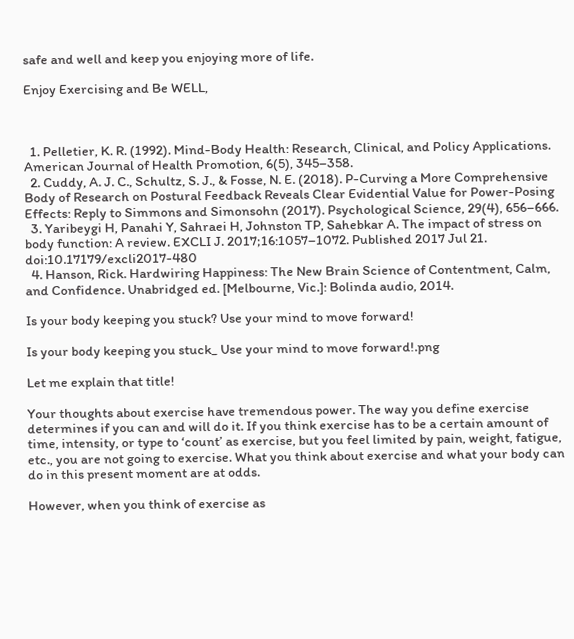safe and well and keep you enjoying more of life.

Enjoy Exercising and Be WELL,



  1. Pelletier, K. R. (1992). Mind-Body Health: Research, Clinical, and Policy Applications. American Journal of Health Promotion, 6(5), 345–358.
  2. Cuddy, A. J. C., Schultz, S. J., & Fosse, N. E. (2018). P-Curving a More Comprehensive Body of Research on Postural Feedback Reveals Clear Evidential Value for Power-Posing Effects: Reply to Simmons and Simonsohn (2017). Psychological Science, 29(4), 656–666.
  3. Yaribeygi H, Panahi Y, Sahraei H, Johnston TP, Sahebkar A. The impact of stress on body function: A review. EXCLI J. 2017;16:1057–1072. Published 2017 Jul 21. doi:10.17179/excli2017-480
  4. Hanson, Rick. Hardwiring Happiness: The New Brain Science of Contentment, Calm, and Confidence. Unabridged ed. [Melbourne, Vic.]: Bolinda audio, 2014.

Is your body keeping you stuck? Use your mind to move forward!

Is your body keeping you stuck_ Use your mind to move forward!.png

Let me explain that title!

Your thoughts about exercise have tremendous power. The way you define exercise determines if you can and will do it. If you think exercise has to be a certain amount of time, intensity, or type to ‘count’ as exercise, but you feel limited by pain, weight, fatigue, etc., you are not going to exercise. What you think about exercise and what your body can do in this present moment are at odds.

However, when you think of exercise as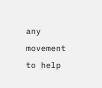any movement to help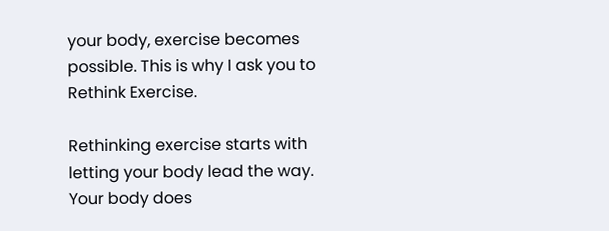your body, exercise becomes possible. This is why I ask you to Rethink Exercise.

Rethinking exercise starts with letting your body lead the way. Your body does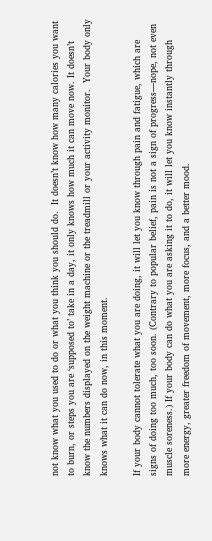not know what you used to do or what you think you should do.  It doesn’t know how many calories you want to burn, or steps you are ‘supposed to’ take in a day, it only knows how much it can move now. It doesn’t know the numbers displayed on the weight machine or the treadmill or your activity monitor.  Your body only knows what it can do now, in this moment.

If your body cannot tolerate what you are doing, it will let you know through pain and fatigue, which are signs of doing too much, too soon. (Contrary to popular belief, pain is not a sign of progress—nope, not even muscle soreness.) If your body can do what you are asking it to do, it will let you know instantly through more energy, greater freedom of movement, more focus, and a better mood.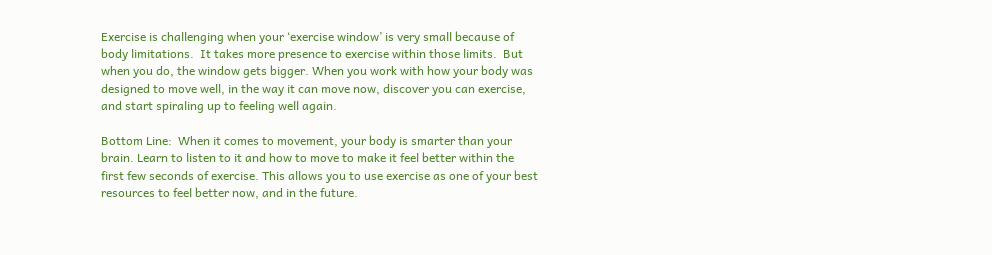Exercise is challenging when your ‘exercise window’ is very small because of body limitations.  It takes more presence to exercise within those limits.  But when you do, the window gets bigger. When you work with how your body was designed to move well, in the way it can move now, discover you can exercise, and start spiraling up to feeling well again.

Bottom Line:  When it comes to movement, your body is smarter than your brain. Learn to listen to it and how to move to make it feel better within the first few seconds of exercise. This allows you to use exercise as one of your best resources to feel better now, and in the future.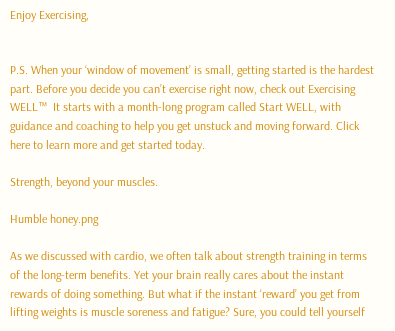Enjoy Exercising,


P.S. When your ‘window of movement’ is small, getting started is the hardest part. Before you decide you can’t exercise right now, check out Exercising WELL™  It starts with a month-long program called Start WELL, with guidance and coaching to help you get unstuck and moving forward. Click here to learn more and get started today.

Strength, beyond your muscles.

Humble honey.png

As we discussed with cardio, we often talk about strength training in terms of the long-term benefits. Yet your brain really cares about the instant rewards of doing something. But what if the instant ‘reward’ you get from lifting weights is muscle soreness and fatigue? Sure, you could tell yourself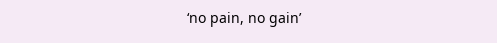‘no pain, no gain’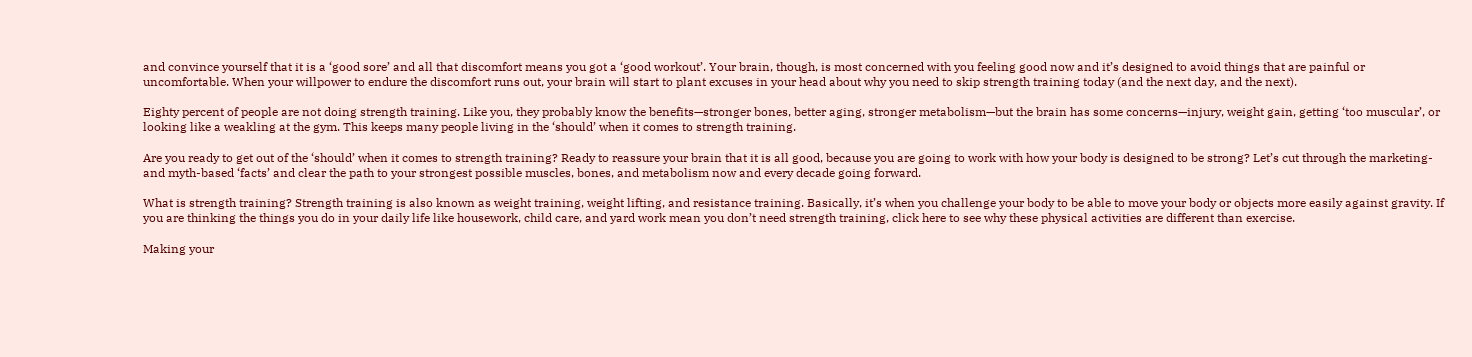and convince yourself that it is a ‘good sore’ and all that discomfort means you got a ‘good workout’. Your brain, though, is most concerned with you feeling good now and it’s designed to avoid things that are painful or uncomfortable. When your willpower to endure the discomfort runs out, your brain will start to plant excuses in your head about why you need to skip strength training today (and the next day, and the next).

Eighty percent of people are not doing strength training. Like you, they probably know the benefits—stronger bones, better aging, stronger metabolism—but the brain has some concerns—injury, weight gain, getting ‘too muscular’, or looking like a weakling at the gym. This keeps many people living in the ‘should’ when it comes to strength training.

Are you ready to get out of the ‘should’ when it comes to strength training? Ready to reassure your brain that it is all good, because you are going to work with how your body is designed to be strong? Let’s cut through the marketing- and myth-based ‘facts’ and clear the path to your strongest possible muscles, bones, and metabolism now and every decade going forward.

What is strength training? Strength training is also known as weight training, weight lifting, and resistance training. Basically, it’s when you challenge your body to be able to move your body or objects more easily against gravity. If you are thinking the things you do in your daily life like housework, child care, and yard work mean you don’t need strength training, click here to see why these physical activities are different than exercise.

Making your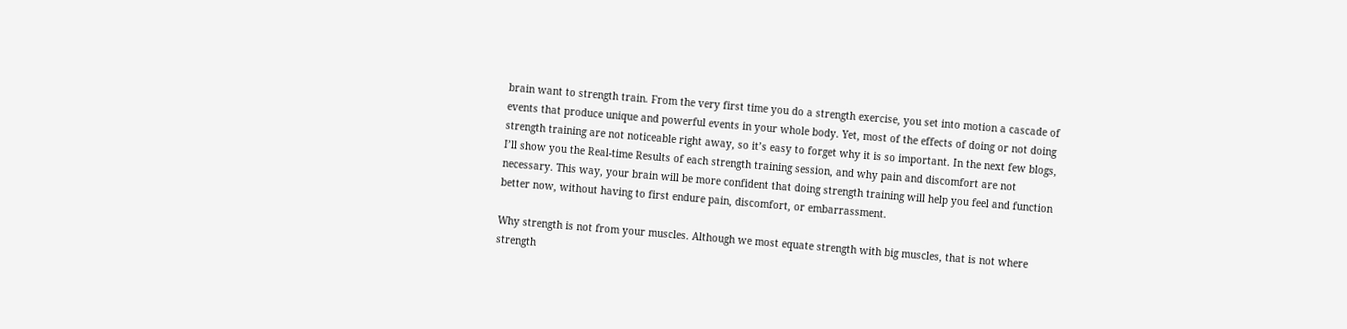brain want to strength train. From the very first time you do a strength exercise, you set into motion a cascade of events that produce unique and powerful events in your whole body. Yet, most of the effects of doing or not doing strength training are not noticeable right away, so it’s easy to forget why it is so important. In the next few blogs, I’ll show you the Real-time Results of each strength training session, and why pain and discomfort are not necessary. This way, your brain will be more confident that doing strength training will help you feel and function better now, without having to first endure pain, discomfort, or embarrassment.

Why strength is not from your muscles. Although we most equate strength with big muscles, that is not where strength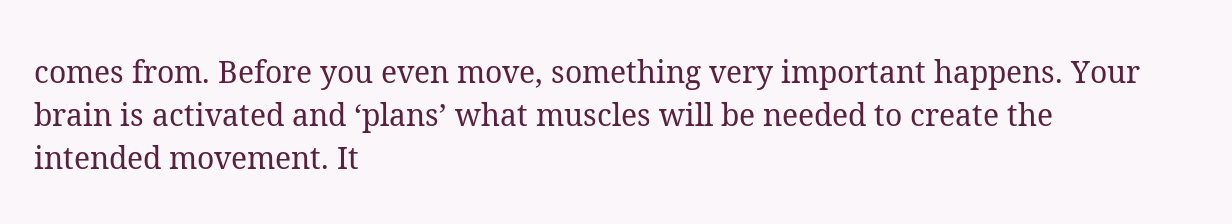comes from. Before you even move, something very important happens. Your brain is activated and ‘plans’ what muscles will be needed to create the intended movement. It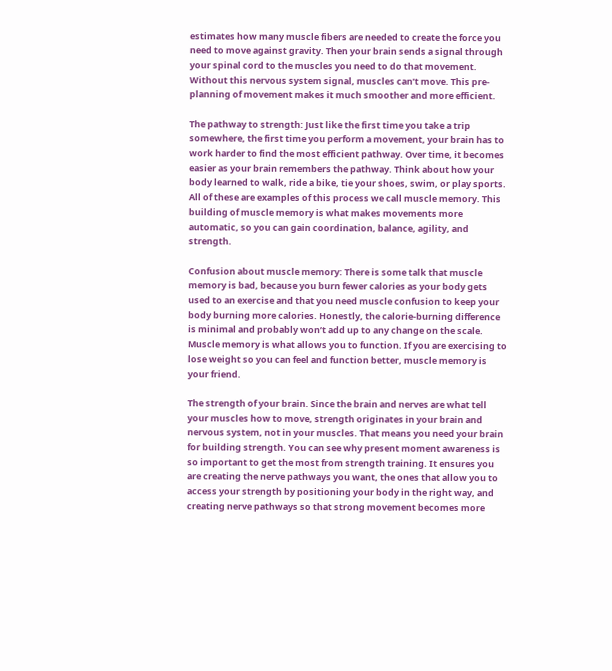estimates how many muscle fibers are needed to create the force you need to move against gravity. Then your brain sends a signal through your spinal cord to the muscles you need to do that movement. Without this nervous system signal, muscles can’t move. This pre-planning of movement makes it much smoother and more efficient.

The pathway to strength: Just like the first time you take a trip somewhere, the first time you perform a movement, your brain has to work harder to find the most efficient pathway. Over time, it becomes easier as your brain remembers the pathway. Think about how your body learned to walk, ride a bike, tie your shoes, swim, or play sports. All of these are examples of this process we call muscle memory. This building of muscle memory is what makes movements more automatic, so you can gain coordination, balance, agility, and strength.

Confusion about muscle memory: There is some talk that muscle memory is bad, because you burn fewer calories as your body gets used to an exercise and that you need muscle confusion to keep your body burning more calories. Honestly, the calorie-burning difference is minimal and probably won’t add up to any change on the scale. Muscle memory is what allows you to function. If you are exercising to lose weight so you can feel and function better, muscle memory is your friend.

The strength of your brain. Since the brain and nerves are what tell your muscles how to move, strength originates in your brain and nervous system, not in your muscles. That means you need your brain for building strength. You can see why present moment awareness is so important to get the most from strength training. It ensures you are creating the nerve pathways you want, the ones that allow you to access your strength by positioning your body in the right way, and creating nerve pathways so that strong movement becomes more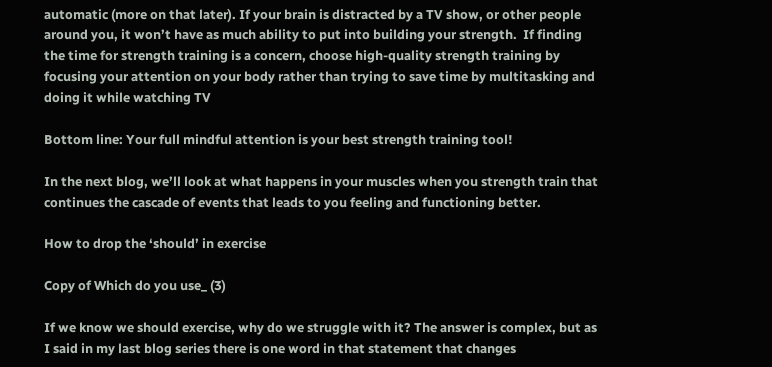automatic (more on that later). If your brain is distracted by a TV show, or other people around you, it won’t have as much ability to put into building your strength.  If finding the time for strength training is a concern, choose high-quality strength training by focusing your attention on your body rather than trying to save time by multitasking and doing it while watching TV

Bottom line: Your full mindful attention is your best strength training tool!

In the next blog, we’ll look at what happens in your muscles when you strength train that continues the cascade of events that leads to you feeling and functioning better.

How to drop the ‘should’ in exercise

Copy of Which do you use_ (3)

If we know we should exercise, why do we struggle with it? The answer is complex, but as I said in my last blog series there is one word in that statement that changes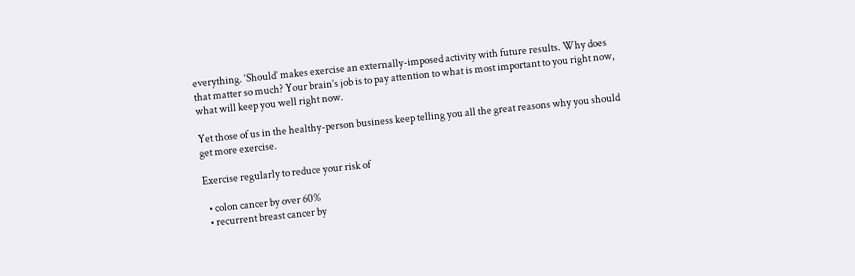everything. ‘Should’ makes exercise an externally-imposed activity with future results. Why does that matter so much? Your brain’s job is to pay attention to what is most important to you right now, what will keep you well right now.

Yet those of us in the healthy-person business keep telling you all the great reasons why you should get more exercise.

Exercise regularly to reduce your risk of

  • colon cancer by over 60%
  • recurrent breast cancer by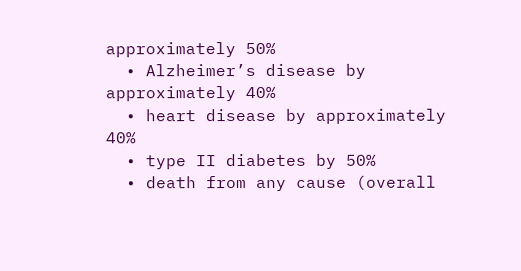approximately 50%
  • Alzheimer’s disease by approximately 40%
  • heart disease by approximately 40%
  • type II diabetes by 50%
  • death from any cause (overall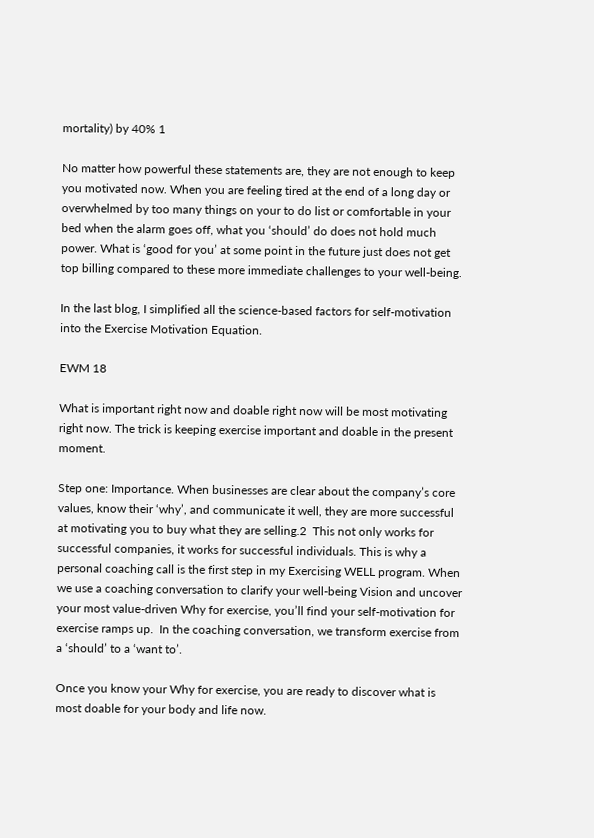mortality) by 40% 1

No matter how powerful these statements are, they are not enough to keep you motivated now. When you are feeling tired at the end of a long day or overwhelmed by too many things on your to do list or comfortable in your bed when the alarm goes off, what you ‘should’ do does not hold much power. What is ‘good for you’ at some point in the future just does not get top billing compared to these more immediate challenges to your well-being.

In the last blog, I simplified all the science-based factors for self-motivation into the Exercise Motivation Equation.

EWM 18

What is important right now and doable right now will be most motivating right now. The trick is keeping exercise important and doable in the present moment.

Step one: Importance. When businesses are clear about the company’s core values, know their ‘why’, and communicate it well, they are more successful at motivating you to buy what they are selling.2  This not only works for successful companies, it works for successful individuals. This is why a personal coaching call is the first step in my Exercising WELL program. When we use a coaching conversation to clarify your well-being Vision and uncover your most value-driven Why for exercise, you’ll find your self-motivation for exercise ramps up.  In the coaching conversation, we transform exercise from a ‘should’ to a ‘want to’.

Once you know your Why for exercise, you are ready to discover what is most doable for your body and life now.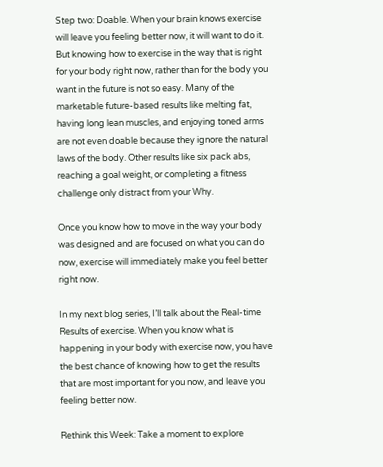Step two: Doable. When your brain knows exercise will leave you feeling better now, it will want to do it. But knowing how to exercise in the way that is right for your body right now, rather than for the body you want in the future is not so easy. Many of the marketable future-based results like melting fat, having long lean muscles, and enjoying toned arms are not even doable because they ignore the natural laws of the body. Other results like six pack abs, reaching a goal weight, or completing a fitness challenge only distract from your Why.

Once you know how to move in the way your body was designed and are focused on what you can do now, exercise will immediately make you feel better right now.

In my next blog series, I’ll talk about the Real-time Results of exercise. When you know what is happening in your body with exercise now, you have the best chance of knowing how to get the results that are most important for you now, and leave you feeling better now.

Rethink this Week: Take a moment to explore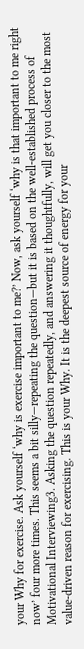your Why for exercise. Ask yourself ‘why is exercise important to me?’ Now, ask yourself ‘why is that important to me right now’ four more times. This seems a bit silly—repeating the question—but it is based on the well-established process of Motivational Interviewing3. Asking the question repeatedly, and answering it thoughtfully, will get you closer to the most value-driven reason for exercising. This is your Why. It is the deepest source of energy for your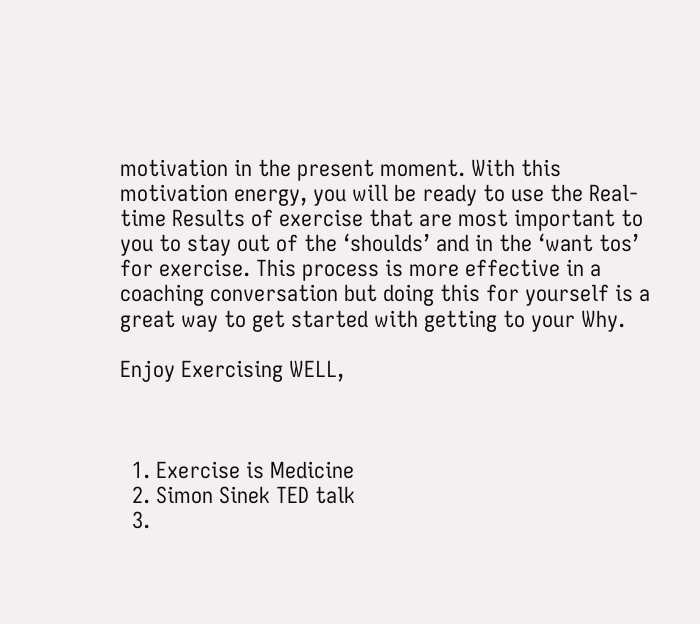motivation in the present moment. With this motivation energy, you will be ready to use the Real-time Results of exercise that are most important to you to stay out of the ‘shoulds’ and in the ‘want tos’ for exercise. This process is more effective in a coaching conversation but doing this for yourself is a great way to get started with getting to your Why.

Enjoy Exercising WELL,



  1. Exercise is Medicine
  2. Simon Sinek TED talk
  3.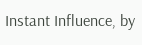Instant Influence, by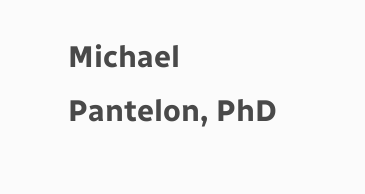Michael Pantelon, PhD